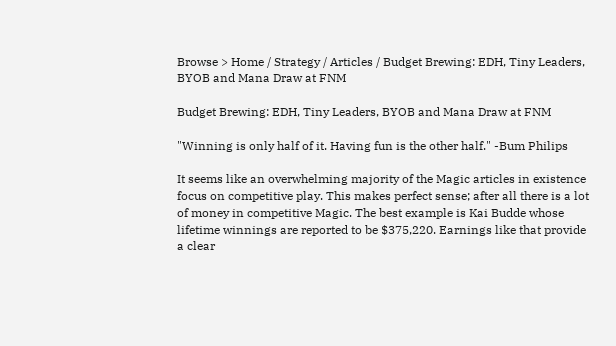Browse > Home / Strategy / Articles / Budget Brewing: EDH, Tiny Leaders, BYOB and Mana Draw at FNM

Budget Brewing: EDH, Tiny Leaders, BYOB and Mana Draw at FNM

"Winning is only half of it. Having fun is the other half." -Bum Philips

It seems like an overwhelming majority of the Magic articles in existence focus on competitive play. This makes perfect sense; after all there is a lot of money in competitive Magic. The best example is Kai Budde whose lifetime winnings are reported to be $375,220. Earnings like that provide a clear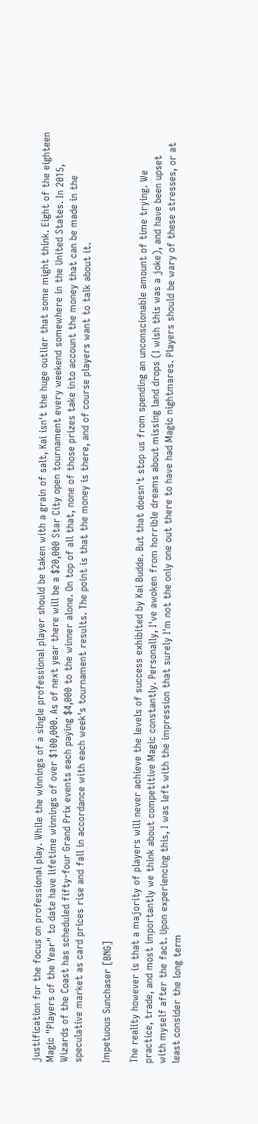justification for the focus on professional play. While the winnings of a single professional player should be taken with a grain of salt, Kai isn't the huge outlier that some might think. Eight of the eighteen Magic "Players of the Year" to date have lifetime winnings of over $100,000. As of next year there will be a $20,000 Star City open tournament every weekend somewhere in the United States. In 2015, Wizards of the Coast has scheduled fifty-four Grand Prix events each paying $4,000 to the winner alone. On top of all that, none of those prizes take into account the money that can be made in the speculative market as card prices rise and fall in accordance with each week's tournament results. The point is that the money is there, and of course players want to talk about it.

Impetuous Sunchaser [BNG]

The reality however is that a majority of players will never achieve the levels of success exhibited by Kai Budde. But that doesn't stop us from spending an unconscionable amount of time trying. We practice, trade, and most importantly we think about competitive Magic constantly. Personally, I've awoken from horrible dreams about missing land drops (I wish this was a joke), and have been upset with myself after the fact. Upon experiencing this, I was left with the impression that surely I'm not the only one out there to have had Magic nightmares. Players should be wary of these stresses, or at least consider the long term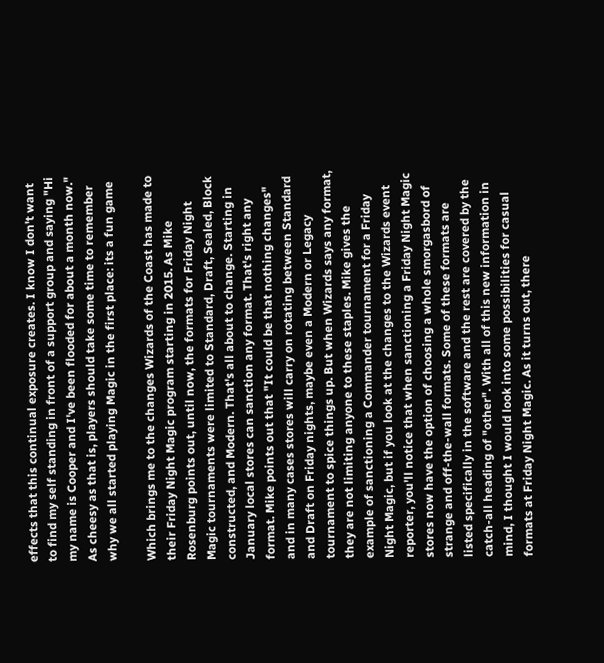effects that this continual exposure creates. I know I don't want to find my self standing in front of a support group and saying "Hi my name is Cooper and I've been flooded for about a month now." As cheesy as that is, players should take some time to remember why we all started playing Magic in the first place: its a fun game

Which brings me to the changes Wizards of the Coast has made to their Friday Night Magic program starting in 2015. As Mike Rosenburg points out, until now, the formats for Friday Night Magic tournaments were limited to Standard, Draft, Sealed, Block constructed, and Modern. That's all about to change. Starting in January local stores can sanction any format. That's right any format. Mike points out that "It could be that nothing changes" and in many cases stores will carry on rotating between Standard and Draft on Friday nights, maybe even a Modern or Legacy tournament to spice things up. But when Wizards says any format, they are not limiting anyone to these staples. Mike gives the example of sanctioning a Commander tournament for a Friday Night Magic, but if you look at the changes to the Wizards event reporter, you'll notice that when sanctioning a Friday Night Magic stores now have the option of choosing a whole smorgasbord of strange and off-the-wall formats. Some of these formats are listed specifically in the software and the rest are covered by the catch-all heading of "other". With all of this new information in mind, I thought I would look into some possibilities for casual formats at Friday Night Magic. As it turns out, there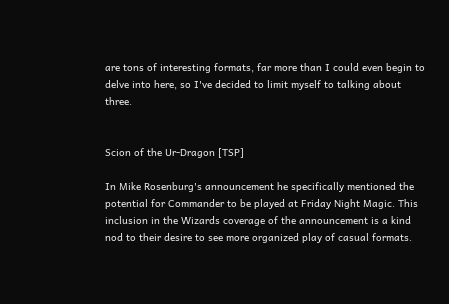are tons of interesting formats, far more than I could even begin to delve into here, so I've decided to limit myself to talking about three.


Scion of the Ur-Dragon [TSP]

In Mike Rosenburg's announcement he specifically mentioned the potential for Commander to be played at Friday Night Magic. This inclusion in the Wizards coverage of the announcement is a kind nod to their desire to see more organized play of casual formats.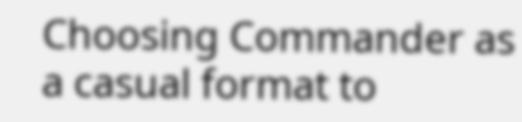Choosing Commander as a casual format to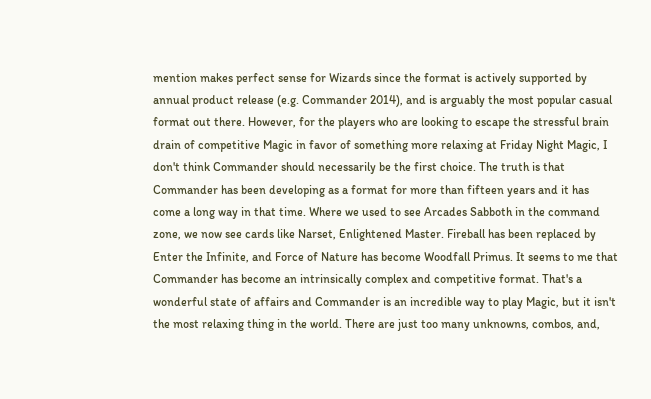mention makes perfect sense for Wizards since the format is actively supported by annual product release (e.g. Commander 2014), and is arguably the most popular casual format out there. However, for the players who are looking to escape the stressful brain drain of competitive Magic in favor of something more relaxing at Friday Night Magic, I don't think Commander should necessarily be the first choice. The truth is that Commander has been developing as a format for more than fifteen years and it has come a long way in that time. Where we used to see Arcades Sabboth in the command zone, we now see cards like Narset, Enlightened Master. Fireball has been replaced by Enter the Infinite, and Force of Nature has become Woodfall Primus. It seems to me that Commander has become an intrinsically complex and competitive format. That's a wonderful state of affairs and Commander is an incredible way to play Magic, but it isn't the most relaxing thing in the world. There are just too many unknowns, combos, and,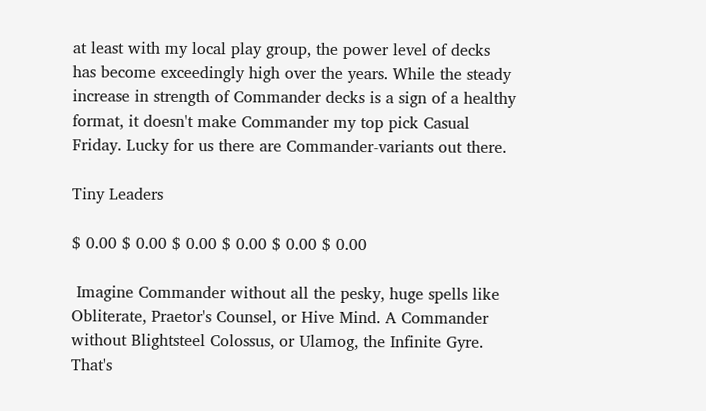at least with my local play group, the power level of decks has become exceedingly high over the years. While the steady increase in strength of Commander decks is a sign of a healthy format, it doesn't make Commander my top pick Casual Friday. Lucky for us there are Commander-variants out there.

Tiny Leaders

$ 0.00 $ 0.00 $ 0.00 $ 0.00 $ 0.00 $ 0.00

 Imagine Commander without all the pesky, huge spells like Obliterate, Praetor's Counsel, or Hive Mind. A Commander without Blightsteel Colossus, or Ulamog, the Infinite Gyre. That's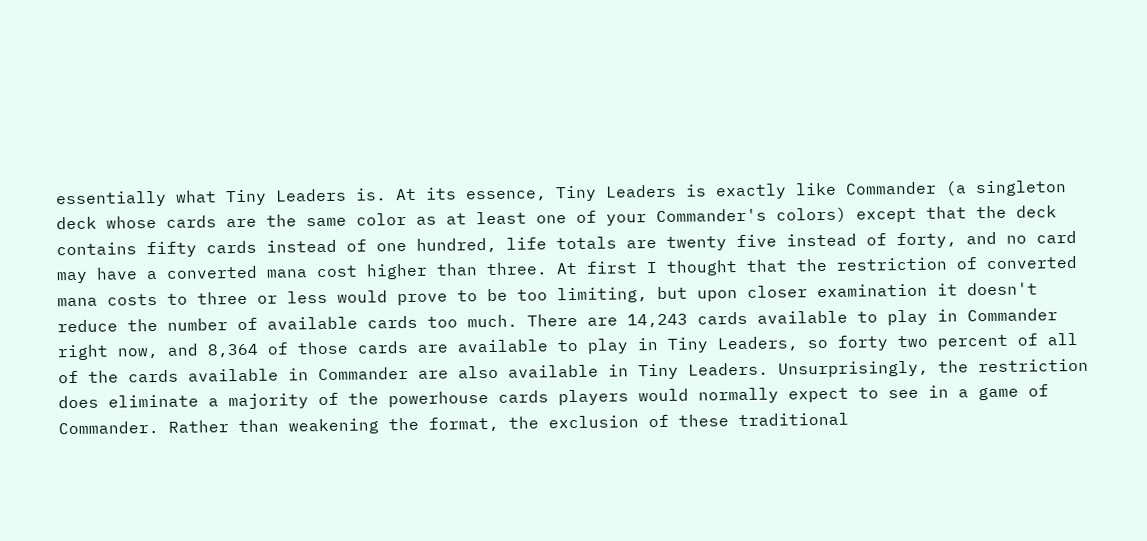essentially what Tiny Leaders is. At its essence, Tiny Leaders is exactly like Commander (a singleton deck whose cards are the same color as at least one of your Commander's colors) except that the deck contains fifty cards instead of one hundred, life totals are twenty five instead of forty, and no card may have a converted mana cost higher than three. At first I thought that the restriction of converted mana costs to three or less would prove to be too limiting, but upon closer examination it doesn't reduce the number of available cards too much. There are 14,243 cards available to play in Commander right now, and 8,364 of those cards are available to play in Tiny Leaders, so forty two percent of all of the cards available in Commander are also available in Tiny Leaders. Unsurprisingly, the restriction does eliminate a majority of the powerhouse cards players would normally expect to see in a game of Commander. Rather than weakening the format, the exclusion of these traditional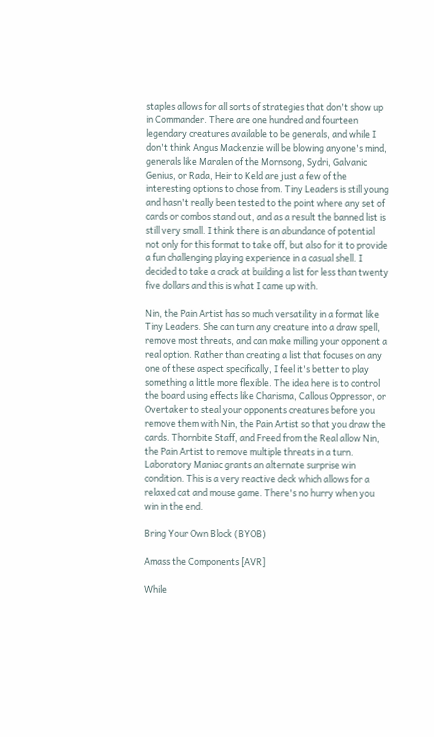staples allows for all sorts of strategies that don't show up in Commander. There are one hundred and fourteen legendary creatures available to be generals, and while I don't think Angus Mackenzie will be blowing anyone's mind, generals like Maralen of the Mornsong, Sydri, Galvanic Genius, or Rada, Heir to Keld are just a few of the interesting options to chose from. Tiny Leaders is still young and hasn't really been tested to the point where any set of cards or combos stand out, and as a result the banned list is still very small. I think there is an abundance of potential not only for this format to take off, but also for it to provide a fun challenging playing experience in a casual shell. I decided to take a crack at building a list for less than twenty five dollars and this is what I came up with.

Nin, the Pain Artist has so much versatility in a format like Tiny Leaders. She can turn any creature into a draw spell, remove most threats, and can make milling your opponent a real option. Rather than creating a list that focuses on any one of these aspect specifically, I feel it's better to play something a little more flexible. The idea here is to control the board using effects like Charisma, Callous Oppressor, or Overtaker to steal your opponents creatures before you remove them with Nin, the Pain Artist so that you draw the cards. Thornbite Staff, and Freed from the Real allow Nin, the Pain Artist to remove multiple threats in a turn. Laboratory Maniac grants an alternate surprise win condition. This is a very reactive deck which allows for a relaxed cat and mouse game. There's no hurry when you win in the end.

Bring Your Own Block (BYOB)

Amass the Components [AVR]

While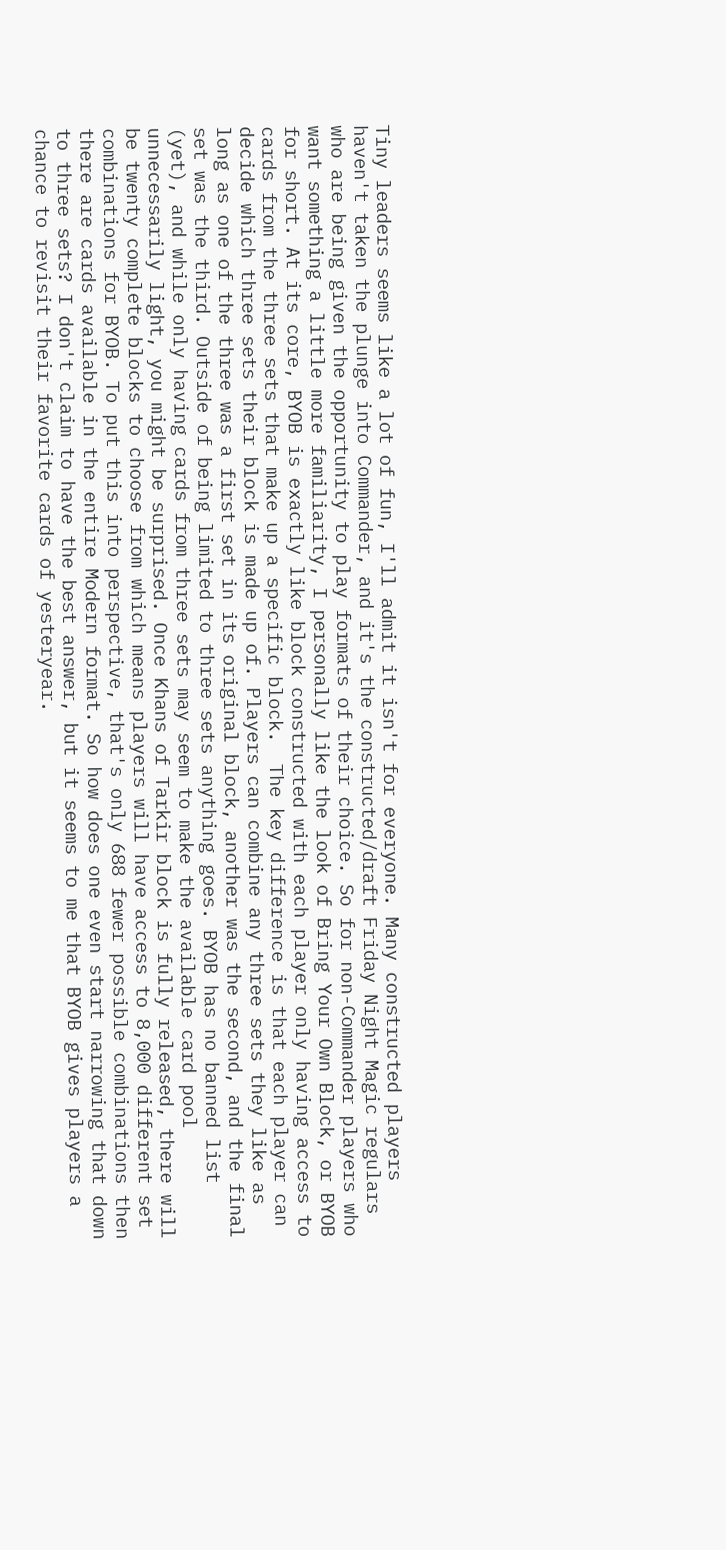Tiny leaders seems like a lot of fun, I'll admit it isn't for everyone. Many constructed players haven't taken the plunge into Commander, and it's the constructed/draft Friday Night Magic regulars who are being given the opportunity to play formats of their choice. So for non-Commander players who want something a little more familiarity, I personally like the look of Bring Your Own Block, or BYOB for short. At its core, BYOB is exactly like block constructed with each player only having access to cards from the three sets that make up a specific block.  The key difference is that each player can decide which three sets their block is made up of. Players can combine any three sets they like as long as one of the three was a first set in its original block, another was the second, and the final set was the third. Outside of being limited to three sets anything goes. BYOB has no banned list (yet), and while only having cards from three sets may seem to make the available card pool unnecessarily light, you might be surprised. Once Khans of Tarkir block is fully released, there will be twenty complete blocks to choose from which means players will have access to 8,000 different set combinations for BYOB. To put this into perspective, that's only 688 fewer possible combinations then there are cards available in the entire Modern format. So how does one even start narrowing that down to three sets? I don't claim to have the best answer, but it seems to me that BYOB gives players a chance to revisit their favorite cards of yesteryear.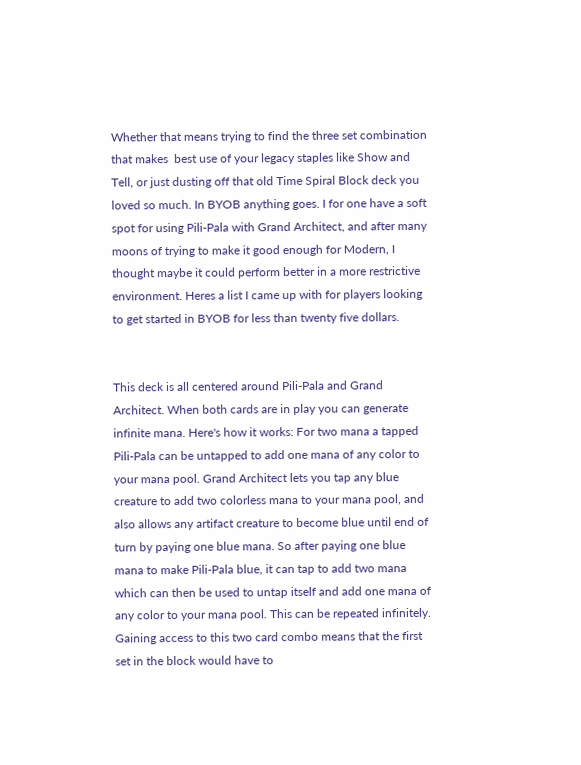Whether that means trying to find the three set combination that makes  best use of your legacy staples like Show and Tell, or just dusting off that old Time Spiral Block deck you loved so much. In BYOB anything goes. I for one have a soft spot for using Pili-Pala with Grand Architect, and after many moons of trying to make it good enough for Modern, I thought maybe it could perform better in a more restrictive environment. Heres a list I came up with for players looking to get started in BYOB for less than twenty five dollars.


This deck is all centered around Pili-Pala and Grand Architect. When both cards are in play you can generate infinite mana. Here's how it works: For two mana a tapped Pili-Pala can be untapped to add one mana of any color to your mana pool. Grand Architect lets you tap any blue creature to add two colorless mana to your mana pool, and also allows any artifact creature to become blue until end of turn by paying one blue mana. So after paying one blue mana to make Pili-Pala blue, it can tap to add two mana which can then be used to untap itself and add one mana of any color to your mana pool. This can be repeated infinitely. Gaining access to this two card combo means that the first set in the block would have to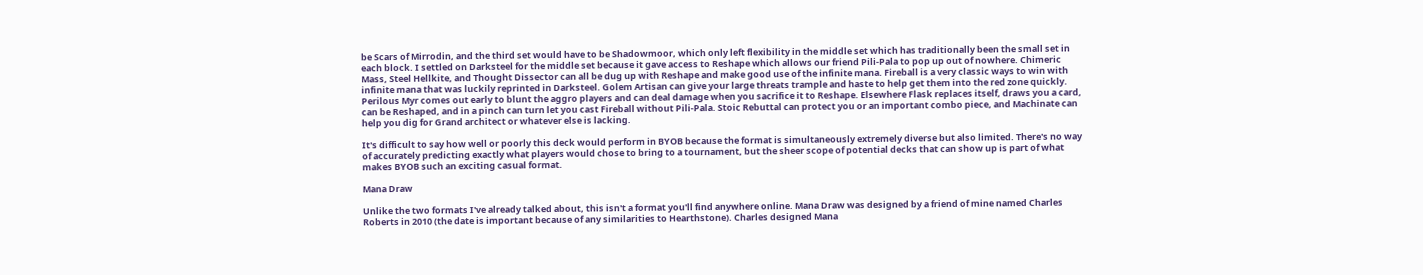be Scars of Mirrodin, and the third set would have to be Shadowmoor, which only left flexibility in the middle set which has traditionally been the small set in each block. I settled on Darksteel for the middle set because it gave access to Reshape which allows our friend Pili-Pala to pop up out of nowhere. Chimeric Mass, Steel Hellkite, and Thought Dissector can all be dug up with Reshape and make good use of the infinite mana. Fireball is a very classic ways to win with infinite mana that was luckily reprinted in Darksteel. Golem Artisan can give your large threats trample and haste to help get them into the red zone quickly. Perilous Myr comes out early to blunt the aggro players and can deal damage when you sacrifice it to Reshape. Elsewhere Flask replaces itself, draws you a card, can be Reshaped, and in a pinch can turn let you cast Fireball without Pili-Pala. Stoic Rebuttal can protect you or an important combo piece, and Machinate can help you dig for Grand architect or whatever else is lacking.

It's difficult to say how well or poorly this deck would perform in BYOB because the format is simultaneously extremely diverse but also limited. There's no way of accurately predicting exactly what players would chose to bring to a tournament, but the sheer scope of potential decks that can show up is part of what makes BYOB such an exciting casual format.

Mana Draw

Unlike the two formats I've already talked about, this isn't a format you'll find anywhere online. Mana Draw was designed by a friend of mine named Charles Roberts in 2010 (the date is important because of any similarities to Hearthstone). Charles designed Mana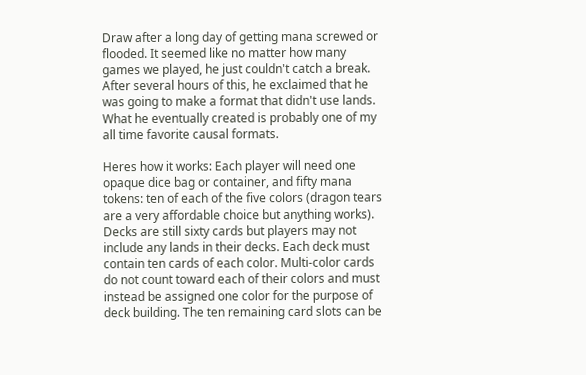Draw after a long day of getting mana screwed or flooded. It seemed like no matter how many games we played, he just couldn't catch a break. After several hours of this, he exclaimed that he was going to make a format that didn't use lands. What he eventually created is probably one of my all time favorite causal formats.

Heres how it works: Each player will need one opaque dice bag or container, and fifty mana tokens: ten of each of the five colors (dragon tears are a very affordable choice but anything works). Decks are still sixty cards but players may not include any lands in their decks. Each deck must contain ten cards of each color. Multi-color cards do not count toward each of their colors and must instead be assigned one color for the purpose of deck building. The ten remaining card slots can be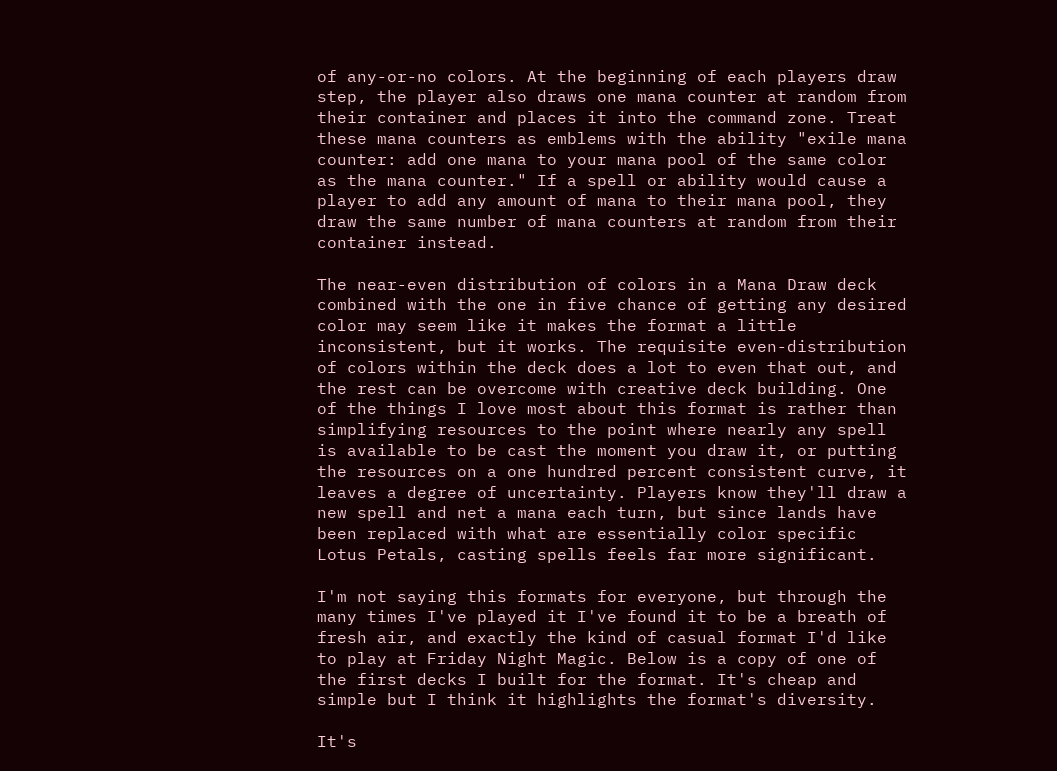of any-or-no colors. At the beginning of each players draw step, the player also draws one mana counter at random from their container and places it into the command zone. Treat these mana counters as emblems with the ability "exile mana counter: add one mana to your mana pool of the same color as the mana counter." If a spell or ability would cause a player to add any amount of mana to their mana pool, they draw the same number of mana counters at random from their container instead.

The near-even distribution of colors in a Mana Draw deck combined with the one in five chance of getting any desired color may seem like it makes the format a little inconsistent, but it works. The requisite even-distribution of colors within the deck does a lot to even that out, and the rest can be overcome with creative deck building. One of the things I love most about this format is rather than simplifying resources to the point where nearly any spell is available to be cast the moment you draw it, or putting the resources on a one hundred percent consistent curve, it leaves a degree of uncertainty. Players know they'll draw a new spell and net a mana each turn, but since lands have been replaced with what are essentially color specific Lotus Petals, casting spells feels far more significant.

I'm not saying this formats for everyone, but through the many times I've played it I've found it to be a breath of fresh air, and exactly the kind of casual format I'd like to play at Friday Night Magic. Below is a copy of one of the first decks I built for the format. It's cheap and simple but I think it highlights the format's diversity.

It's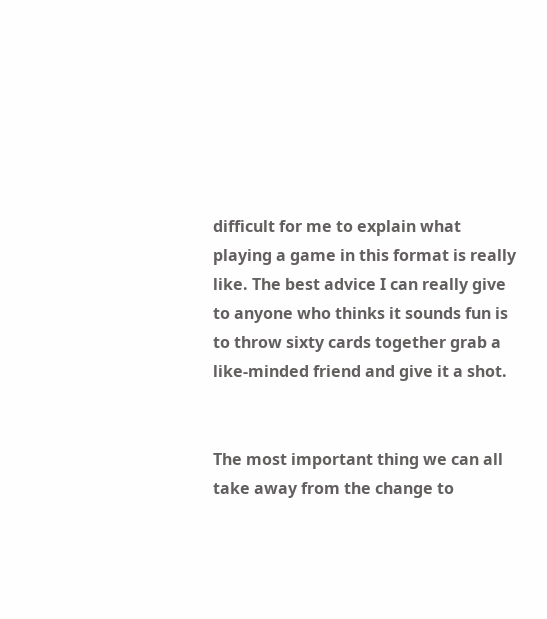difficult for me to explain what playing a game in this format is really like. The best advice I can really give to anyone who thinks it sounds fun is to throw sixty cards together grab a like-minded friend and give it a shot.


The most important thing we can all take away from the change to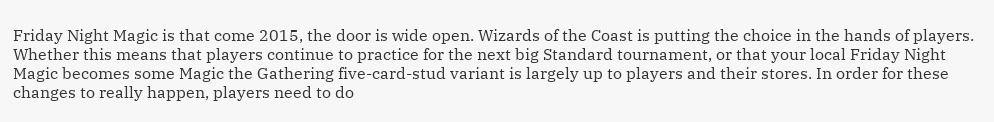Friday Night Magic is that come 2015, the door is wide open. Wizards of the Coast is putting the choice in the hands of players. Whether this means that players continue to practice for the next big Standard tournament, or that your local Friday Night Magic becomes some Magic the Gathering five-card-stud variant is largely up to players and their stores. In order for these changes to really happen, players need to do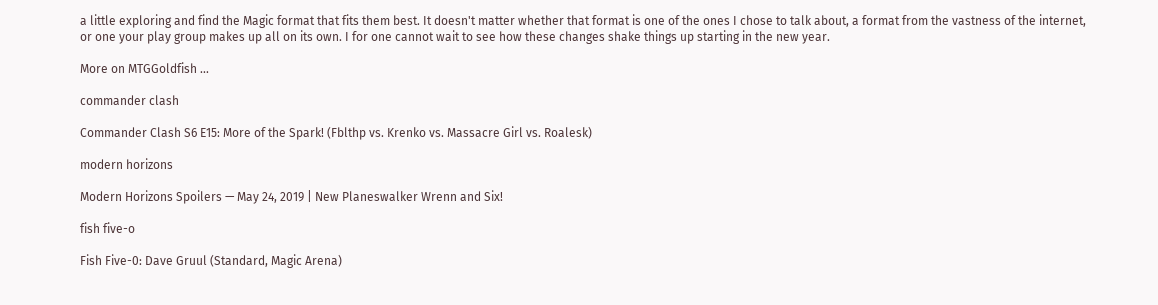a little exploring and find the Magic format that fits them best. It doesn't matter whether that format is one of the ones I chose to talk about, a format from the vastness of the internet, or one your play group makes up all on its own. I for one cannot wait to see how these changes shake things up starting in the new year.

More on MTGGoldfish ...

commander clash

Commander Clash S6 E15: More of the Spark! (Fblthp vs. Krenko vs. Massacre Girl vs. Roalesk)

modern horizons

Modern Horizons Spoilers — May 24, 2019 | New Planeswalker Wrenn and Six!

fish five-o

Fish Five-0: Dave Gruul (Standard, Magic Arena)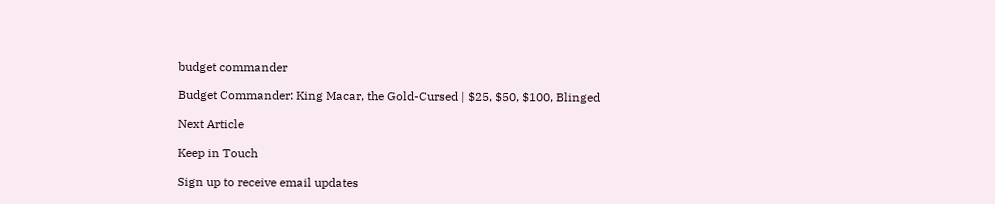budget commander

Budget Commander: King Macar, the Gold-Cursed | $25, $50, $100, Blinged

Next Article

Keep in Touch

Sign up to receive email updates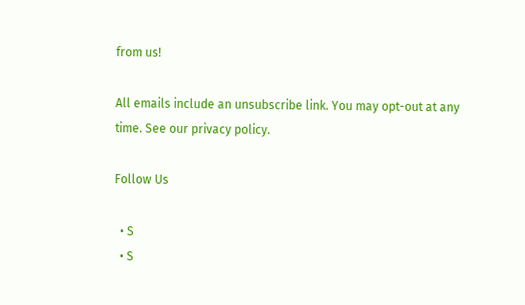from us!

All emails include an unsubscribe link. You may opt-out at any time. See our privacy policy.

Follow Us

  • S
  • S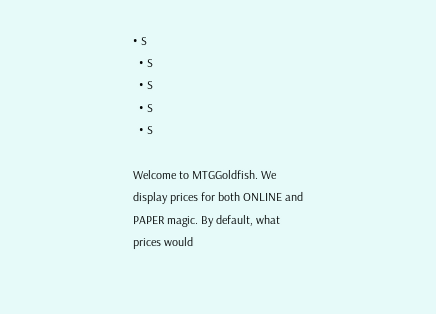• S
  • S
  • S
  • S
  • S

Welcome to MTGGoldfish. We display prices for both ONLINE and PAPER magic. By default, what prices would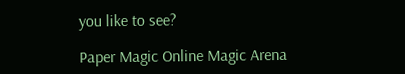you like to see?

Paper Magic Online Magic Arena